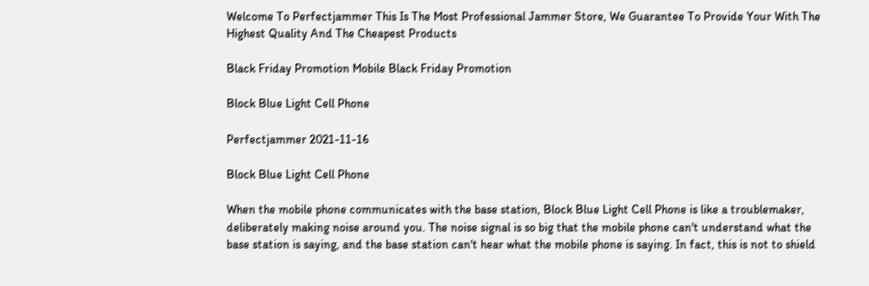Welcome To Perfectjammer This Is The Most Professional Jammer Store, We Guarantee To Provide Your With The Highest Quality And The Cheapest Products

Black Friday Promotion Mobile Black Friday Promotion

Block Blue Light Cell Phone

Perfectjammer 2021-11-16

Block Blue Light Cell Phone

When the mobile phone communicates with the base station, Block Blue Light Cell Phone is like a troublemaker, deliberately making noise around you. The noise signal is so big that the mobile phone can't understand what the base station is saying, and the base station can't hear what the mobile phone is saying. In fact, this is not to shield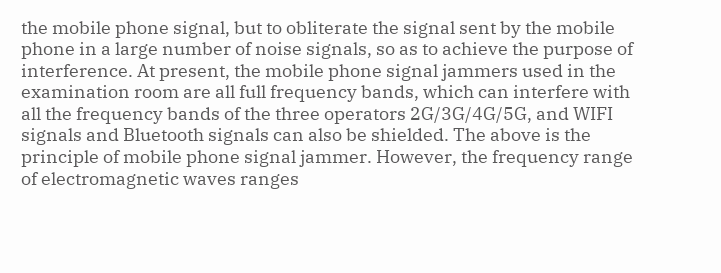the mobile phone signal, but to obliterate the signal sent by the mobile phone in a large number of noise signals, so as to achieve the purpose of interference. At present, the mobile phone signal jammers used in the examination room are all full frequency bands, which can interfere with all the frequency bands of the three operators 2G/3G/4G/5G, and WIFI signals and Bluetooth signals can also be shielded. The above is the principle of mobile phone signal jammer. However, the frequency range of electromagnetic waves ranges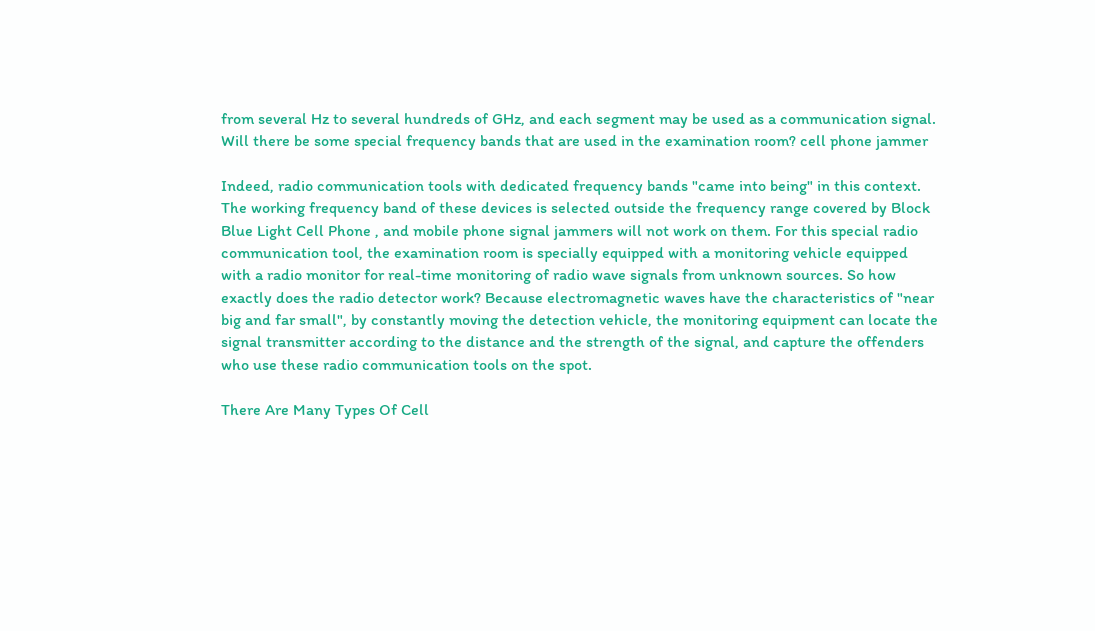from several Hz to several hundreds of GHz, and each segment may be used as a communication signal. Will there be some special frequency bands that are used in the examination room? cell phone jammer

Indeed, radio communication tools with dedicated frequency bands "came into being" in this context. The working frequency band of these devices is selected outside the frequency range covered by Block Blue Light Cell Phone , and mobile phone signal jammers will not work on them. For this special radio communication tool, the examination room is specially equipped with a monitoring vehicle equipped with a radio monitor for real-time monitoring of radio wave signals from unknown sources. So how exactly does the radio detector work? Because electromagnetic waves have the characteristics of "near big and far small", by constantly moving the detection vehicle, the monitoring equipment can locate the signal transmitter according to the distance and the strength of the signal, and capture the offenders who use these radio communication tools on the spot.

There Are Many Types Of Cell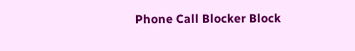Phone Call Blocker Block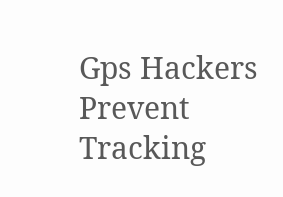Gps Hackers Prevent Tracking